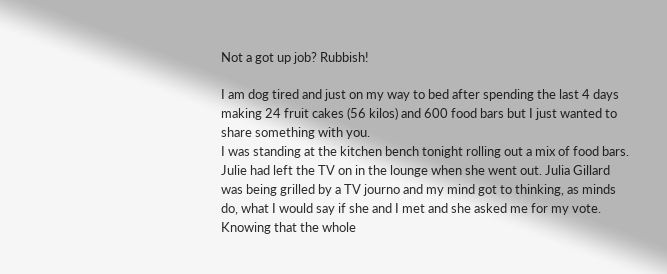Not a got up job? Rubbish!

I am dog tired and just on my way to bed after spending the last 4 days making 24 fruit cakes (56 kilos) and 600 food bars but I just wanted to share something with you.
I was standing at the kitchen bench tonight rolling out a mix of food bars. Julie had left the TV on in the lounge when she went out. Julia Gillard was being grilled by a TV journo and my mind got to thinking, as minds do, what I would say if she and I met and she asked me for my vote. Knowing that the whole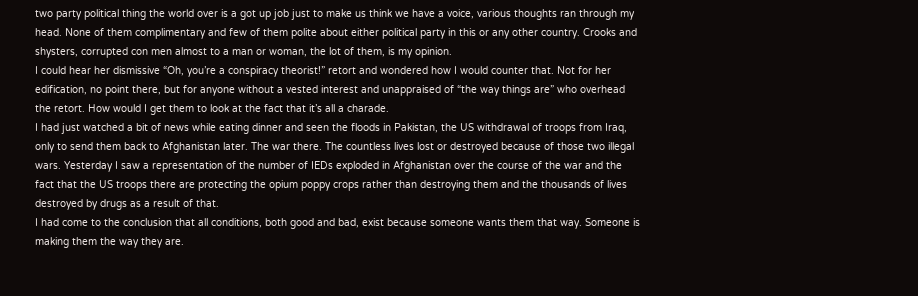two party political thing the world over is a got up job just to make us think we have a voice, various thoughts ran through my head. None of them complimentary and few of them polite about either political party in this or any other country. Crooks and shysters, corrupted con men almost to a man or woman, the lot of them, is my opinion.
I could hear her dismissive “Oh, you’re a conspiracy theorist!” retort and wondered how I would counter that. Not for her edification, no point there, but for anyone without a vested interest and unappraised of “the way things are” who overhead the retort. How would I get them to look at the fact that it’s all a charade.
I had just watched a bit of news while eating dinner and seen the floods in Pakistan, the US withdrawal of troops from Iraq, only to send them back to Afghanistan later. The war there. The countless lives lost or destroyed because of those two illegal wars. Yesterday I saw a representation of the number of IEDs exploded in Afghanistan over the course of the war and the fact that the US troops there are protecting the opium poppy crops rather than destroying them and the thousands of lives destroyed by drugs as a result of that.
I had come to the conclusion that all conditions, both good and bad, exist because someone wants them that way. Someone is making them the way they are.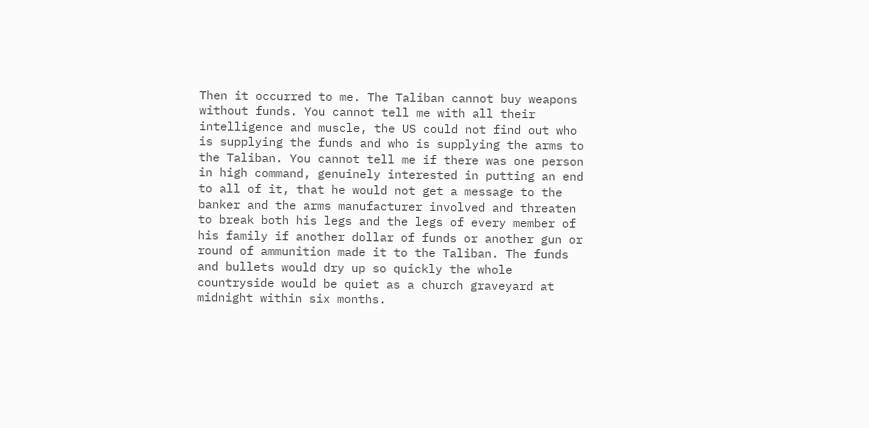Then it occurred to me. The Taliban cannot buy weapons without funds. You cannot tell me with all their intelligence and muscle, the US could not find out who is supplying the funds and who is supplying the arms to the Taliban. You cannot tell me if there was one person in high command, genuinely interested in putting an end to all of it, that he would not get a message to the banker and the arms manufacturer involved and threaten to break both his legs and the legs of every member of his family if another dollar of funds or another gun or round of ammunition made it to the Taliban. The funds and bullets would dry up so quickly the whole countryside would be quiet as a church graveyard at midnight within six months.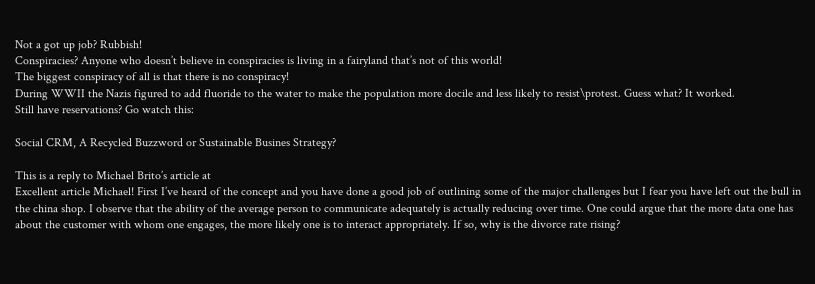Not a got up job? Rubbish!
Conspiracies? Anyone who doesn’t believe in conspiracies is living in a fairyland that’s not of this world!
The biggest conspiracy of all is that there is no conspiracy!
During WWII the Nazis figured to add fluoride to the water to make the population more docile and less likely to resist\protest. Guess what? It worked.
Still have reservations? Go watch this:

Social CRM, A Recycled Buzzword or Sustainable Busines Strategy?

This is a reply to Michael Brito’s article at
Excellent article Michael! First I’ve heard of the concept and you have done a good job of outlining some of the major challenges but I fear you have left out the bull in the china shop. I observe that the ability of the average person to communicate adequately is actually reducing over time. One could argue that the more data one has about the customer with whom one engages, the more likely one is to interact appropriately. If so, why is the divorce rate rising?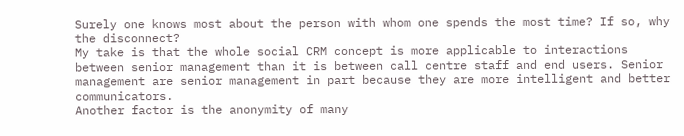Surely one knows most about the person with whom one spends the most time? If so, why the disconnect?
My take is that the whole social CRM concept is more applicable to interactions between senior management than it is between call centre staff and end users. Senior management are senior management in part because they are more intelligent and better communicators.
Another factor is the anonymity of many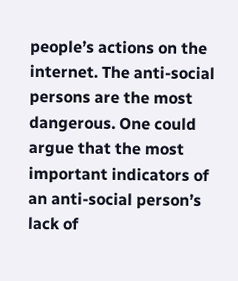people’s actions on the internet. The anti-social persons are the most dangerous. One could argue that the most important indicators of an anti-social person’s lack of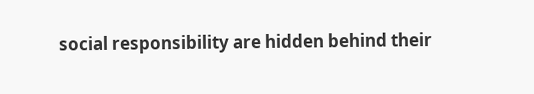social responsibility are hidden behind their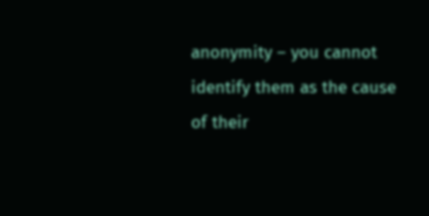anonymity – you cannot identify them as the cause of their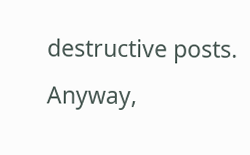destructive posts.
Anyway,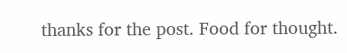thanks for the post. Food for thought.